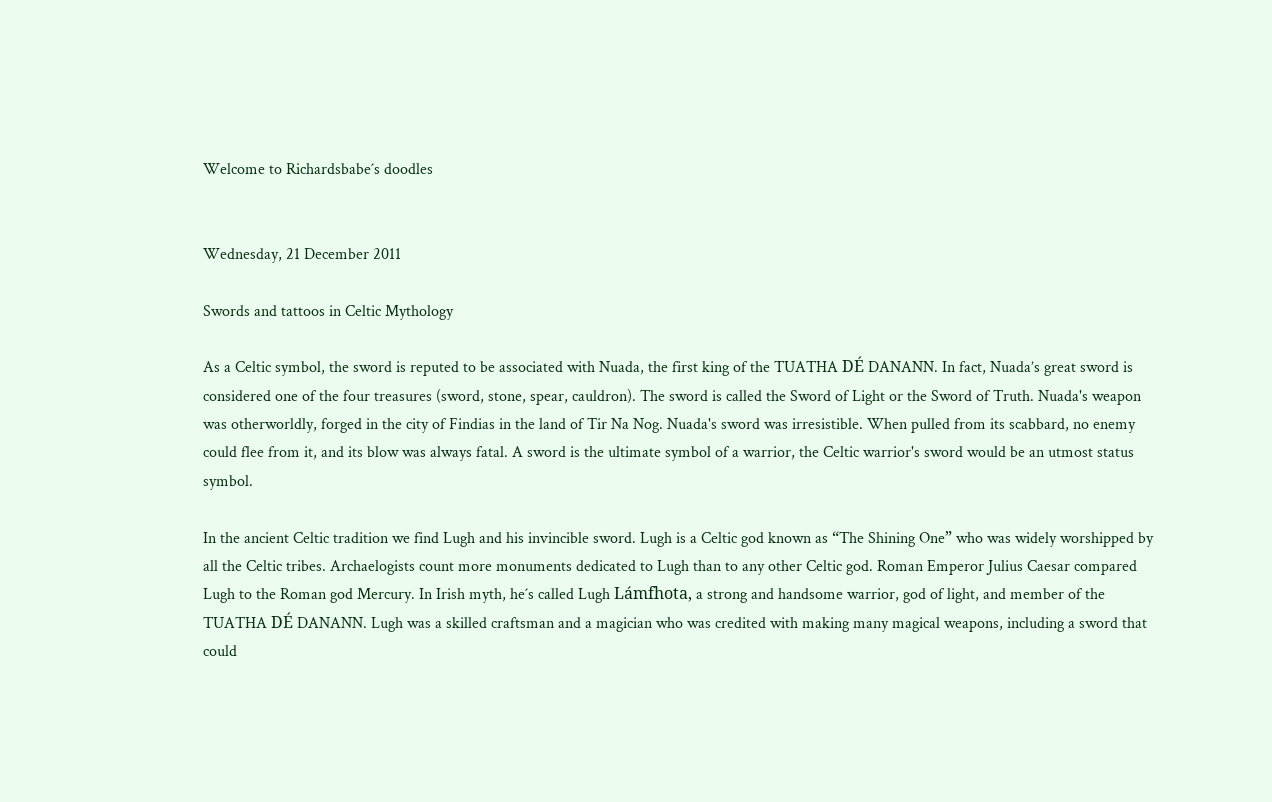Welcome to Richardsbabe´s doodles


Wednesday, 21 December 2011

Swords and tattoos in Celtic Mythology

As a Celtic symbol, the sword is reputed to be associated with Nuada, the first king of the TUATHA DÉ DANANN. In fact, Nuada’s great sword is considered one of the four treasures (sword, stone, spear, cauldron). The sword is called the Sword of Light or the Sword of Truth. Nuada's weapon was otherworldly, forged in the city of Findias in the land of Tir Na Nog. Nuada's sword was irresistible. When pulled from its scabbard, no enemy could flee from it, and its blow was always fatal. A sword is the ultimate symbol of a warrior, the Celtic warrior's sword would be an utmost status symbol.

In the ancient Celtic tradition we find Lugh and his invincible sword. Lugh is a Celtic god known as “The Shining One” who was widely worshipped by all the Celtic tribes. Archaelogists count more monuments dedicated to Lugh than to any other Celtic god. Roman Emperor Julius Caesar compared Lugh to the Roman god Mercury. In Irish myth, he´s called Lugh Lámfhota, a strong and handsome warrior, god of light, and member of the TUATHA DÉ DANANN. Lugh was a skilled craftsman and a magician who was credited with making many magical weapons, including a sword that could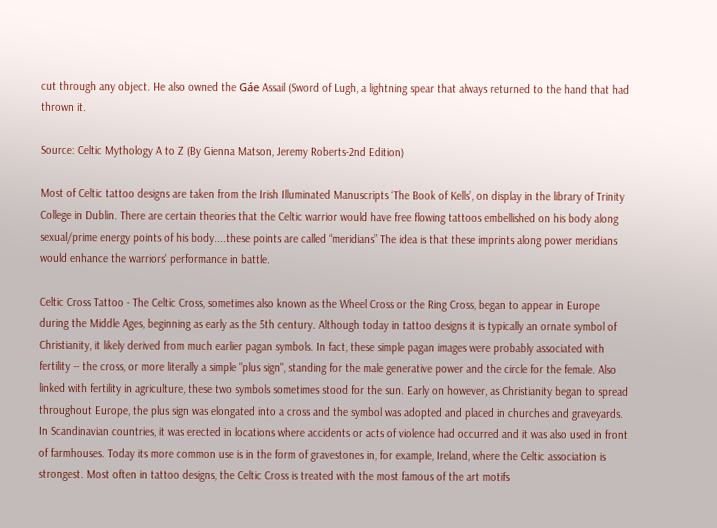cut through any object. He also owned the Gáe Assail (Sword of Lugh, a lightning spear that always returned to the hand that had thrown it.

Source: Celtic Mythology A to Z (By Gienna Matson, Jeremy Roberts-2nd Edition)

Most of Celtic tattoo designs are taken from the Irish Illuminated Manuscripts ‘The Book of Kells’, on display in the library of Trinity College in Dublin. There are certain theories that the Celtic warrior would have free flowing tattoos embellished on his body along sexual/prime energy points of his body....these points are called “meridians” The idea is that these imprints along power meridians would enhance the warriors' performance in battle.

Celtic Cross Tattoo - The Celtic Cross, sometimes also known as the Wheel Cross or the Ring Cross, began to appear in Europe during the Middle Ages, beginning as early as the 5th century. Although today in tattoo designs it is typically an ornate symbol of Christianity, it likely derived from much earlier pagan symbols. In fact, these simple pagan images were probably associated with fertility -- the cross, or more literally a simple "plus sign", standing for the male generative power and the circle for the female. Also linked with fertility in agriculture, these two symbols sometimes stood for the sun. Early on however, as Christianity began to spread throughout Europe, the plus sign was elongated into a cross and the symbol was adopted and placed in churches and graveyards. In Scandinavian countries, it was erected in locations where accidents or acts of violence had occurred and it was also used in front of farmhouses. Today its more common use is in the form of gravestones in, for example, Ireland, where the Celtic association is strongest. Most often in tattoo designs, the Celtic Cross is treated with the most famous of the art motifs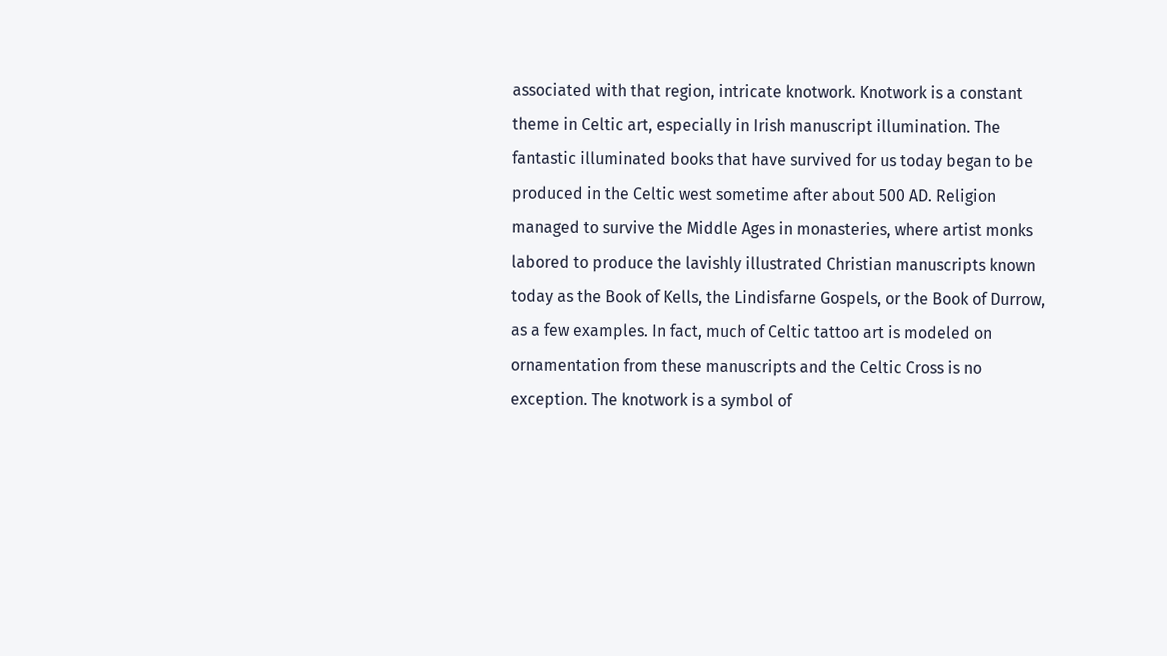associated with that region, intricate knotwork. Knotwork is a constant theme in Celtic art, especially in Irish manuscript illumination. The fantastic illuminated books that have survived for us today began to be produced in the Celtic west sometime after about 500 AD. Religion managed to survive the Middle Ages in monasteries, where artist monks labored to produce the lavishly illustrated Christian manuscripts known today as the Book of Kells, the Lindisfarne Gospels, or the Book of Durrow, as a few examples. In fact, much of Celtic tattoo art is modeled on ornamentation from these manuscripts and the Celtic Cross is no exception. The knotwork is a symbol of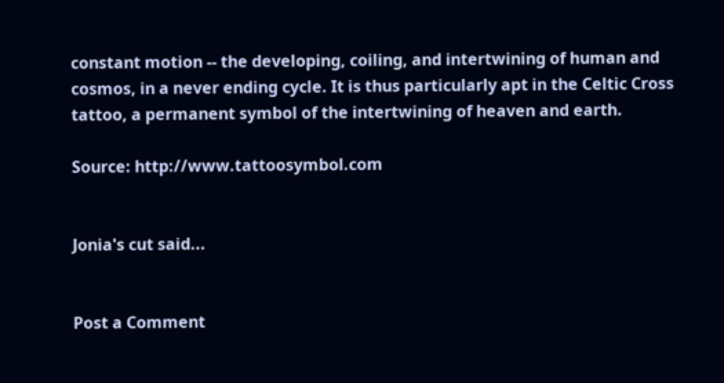constant motion -- the developing, coiling, and intertwining of human and cosmos, in a never ending cycle. It is thus particularly apt in the Celtic Cross tattoo, a permanent symbol of the intertwining of heaven and earth.

Source: http://www.tattoosymbol.com


Jonia's cut said...


Post a Comment